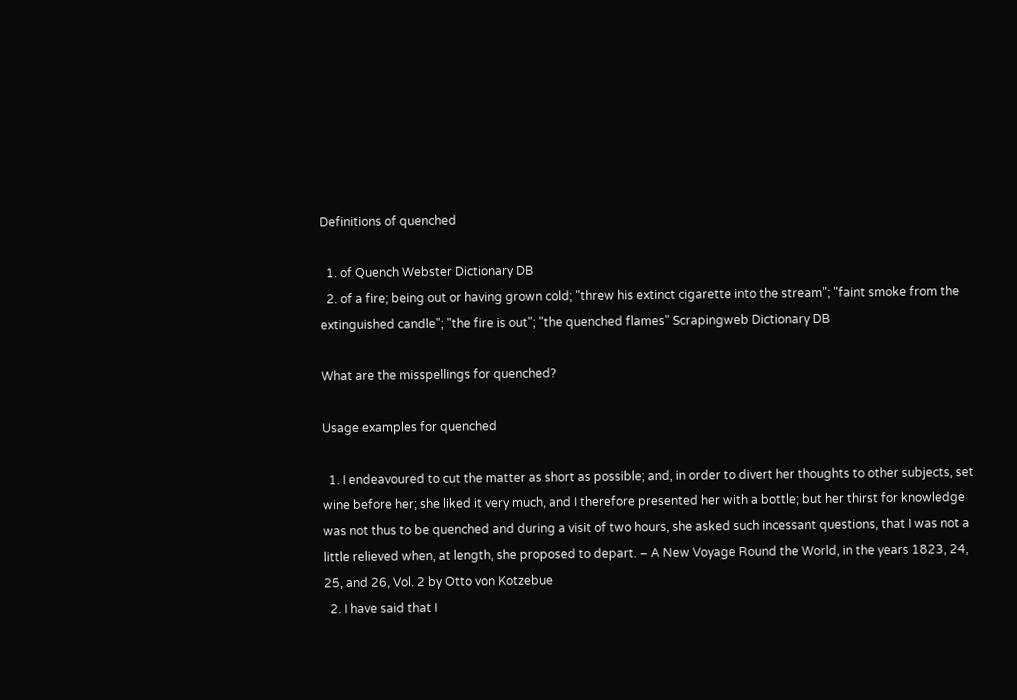Definitions of quenched

  1. of Quench Webster Dictionary DB
  2. of a fire; being out or having grown cold; "threw his extinct cigarette into the stream"; "faint smoke from the extinguished candle"; "the fire is out"; "the quenched flames" Scrapingweb Dictionary DB

What are the misspellings for quenched?

Usage examples for quenched

  1. I endeavoured to cut the matter as short as possible; and, in order to divert her thoughts to other subjects, set wine before her; she liked it very much, and I therefore presented her with a bottle; but her thirst for knowledge was not thus to be quenched and during a visit of two hours, she asked such incessant questions, that I was not a little relieved when, at length, she proposed to depart. – A New Voyage Round the World, in the years 1823, 24, 25, and 26, Vol. 2 by Otto von Kotzebue
  2. I have said that I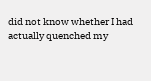did not know whether I had actually quenched my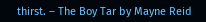thirst. – The Boy Tar by Mayne Reid